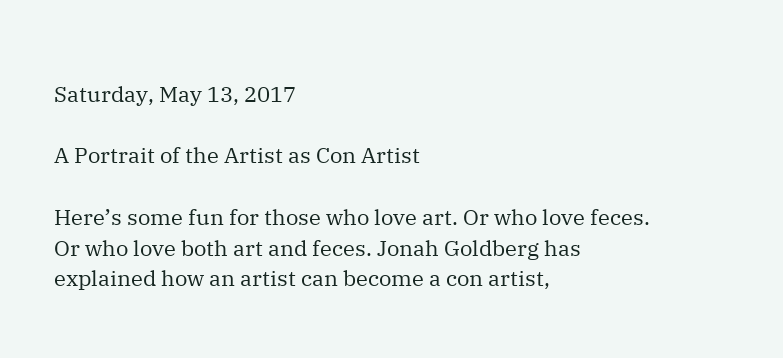Saturday, May 13, 2017

A Portrait of the Artist as Con Artist

Here’s some fun for those who love art. Or who love feces. Or who love both art and feces. Jonah Goldberg has explained how an artist can become a con artist,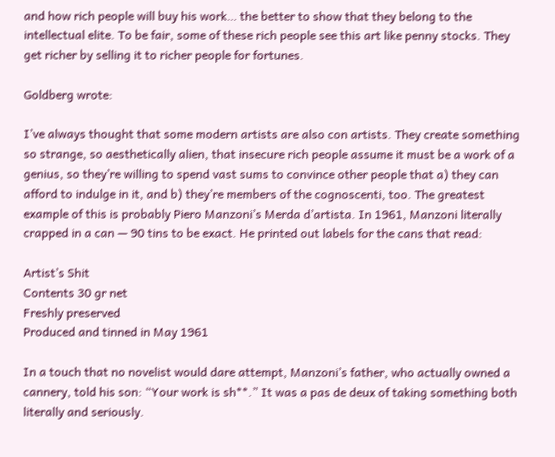and how rich people will buy his work… the better to show that they belong to the intellectual elite. To be fair, some of these rich people see this art like penny stocks. They get richer by selling it to richer people for fortunes.

Goldberg wrote:

I’ve always thought that some modern artists are also con artists. They create something so strange, so aesthetically alien, that insecure rich people assume it must be a work of a genius, so they’re willing to spend vast sums to convince other people that a) they can afford to indulge in it, and b) they’re members of the cognoscenti, too. The greatest example of this is probably Piero Manzoni’s Merda d’artista. In 1961, Manzoni literally crapped in a can — 90 tins to be exact. He printed out labels for the cans that read:

Artist’s Shit
Contents 30 gr net
Freshly preserved
Produced and tinned in May 1961

In a touch that no novelist would dare attempt, Manzoni’s father, who actually owned a cannery, told his son: “Your work is sh**.” It was a pas de deux of taking something both literally and seriously.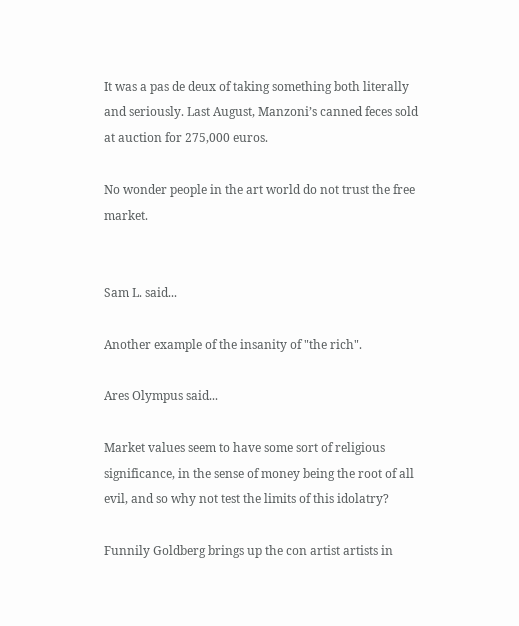It was a pas de deux of taking something both literally and seriously. Last August, Manzoni’s canned feces sold at auction for 275,000 euros.

No wonder people in the art world do not trust the free market.


Sam L. said...

Another example of the insanity of "the rich".

Ares Olympus said...

Market values seem to have some sort of religious significance, in the sense of money being the root of all evil, and so why not test the limits of this idolatry?

Funnily Goldberg brings up the con artist artists in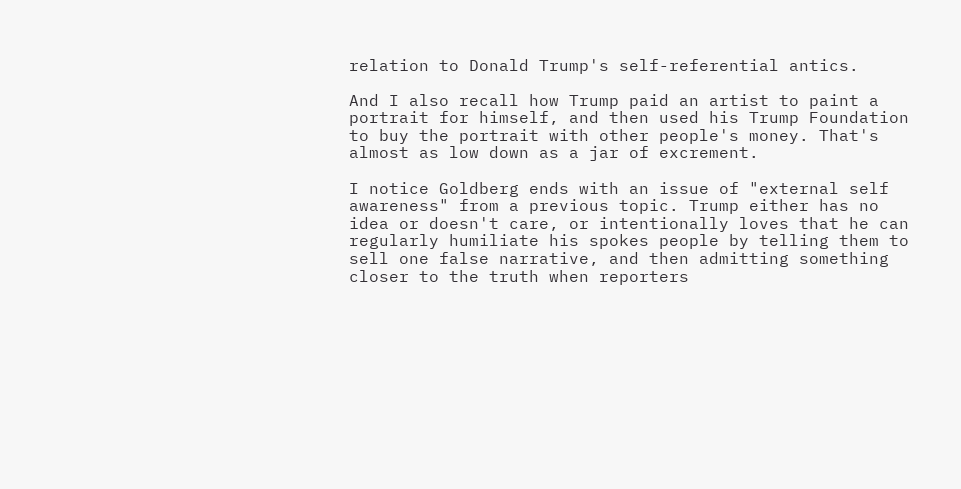relation to Donald Trump's self-referential antics.

And I also recall how Trump paid an artist to paint a portrait for himself, and then used his Trump Foundation to buy the portrait with other people's money. That's almost as low down as a jar of excrement.

I notice Goldberg ends with an issue of "external self awareness" from a previous topic. Trump either has no idea or doesn't care, or intentionally loves that he can regularly humiliate his spokes people by telling them to sell one false narrative, and then admitting something closer to the truth when reporters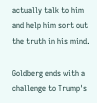actually talk to him and help him sort out the truth in his mind.

Goldberg ends with a challenge to Trump's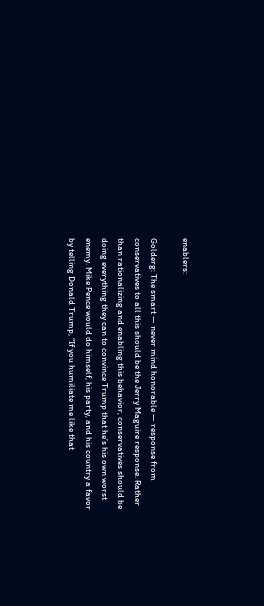enablers:

Golderg: The smart — never mind honorable — response from conservatives to all this should be the Jerry Maguire response. Rather than rationalizing and enabling this behavior, conservatives should be doing everything they can to convince Trump that he’s his own worst enemy. Mike Pence would do himself, his party, and his country a favor by telling Donald Trump, “If you humiliate me like that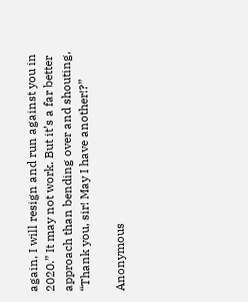again, I will resign and run against you in 2020.” It may not work. But it’s a far better approach than bending over and shouting, “Thank you, sir! May I have another!?”

Anonymous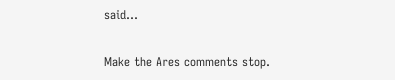said...

Make the Ares comments stop.